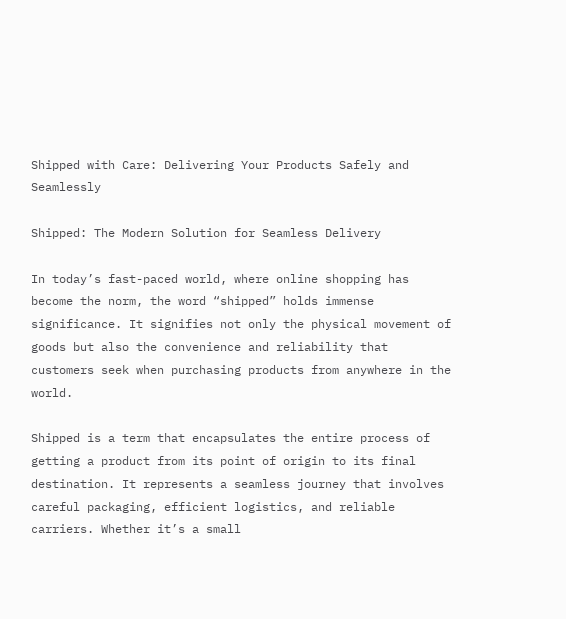Shipped with Care: Delivering Your Products Safely and Seamlessly

Shipped: The Modern Solution for Seamless Delivery

In today’s fast-paced world, where online shopping has become the norm, the word “shipped” holds immense significance. It signifies not only the physical movement of goods but also the convenience and reliability that customers seek when purchasing products from anywhere in the world.

Shipped is a term that encapsulates the entire process of getting a product from its point of origin to its final destination. It represents a seamless journey that involves careful packaging, efficient logistics, and reliable carriers. Whether it’s a small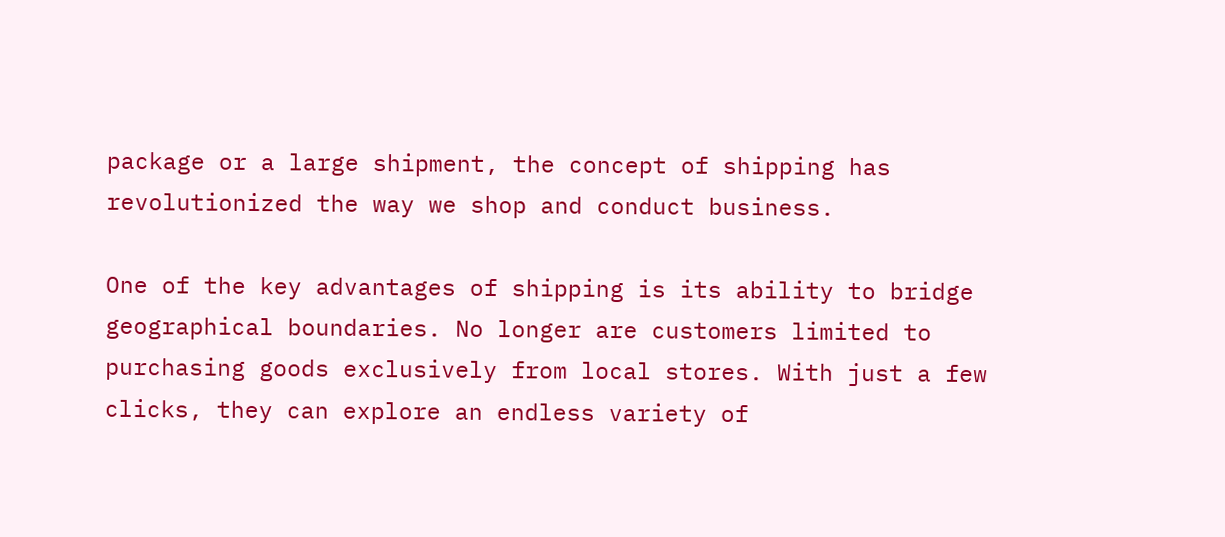package or a large shipment, the concept of shipping has revolutionized the way we shop and conduct business.

One of the key advantages of shipping is its ability to bridge geographical boundaries. No longer are customers limited to purchasing goods exclusively from local stores. With just a few clicks, they can explore an endless variety of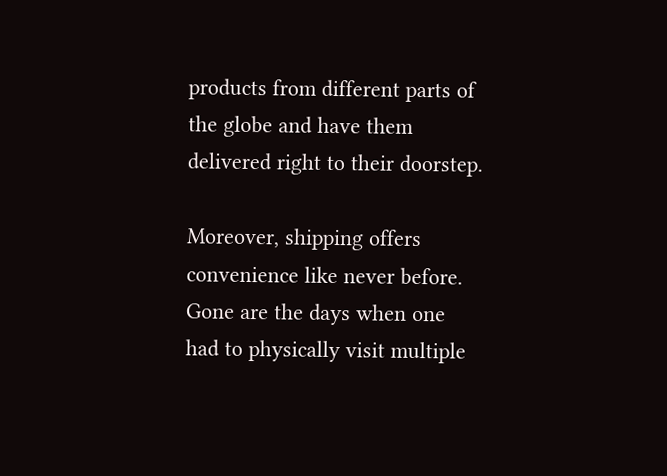products from different parts of the globe and have them delivered right to their doorstep.

Moreover, shipping offers convenience like never before. Gone are the days when one had to physically visit multiple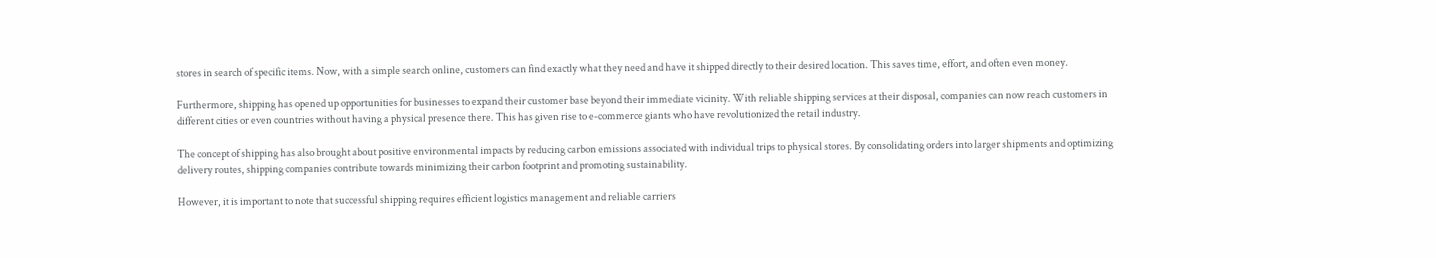stores in search of specific items. Now, with a simple search online, customers can find exactly what they need and have it shipped directly to their desired location. This saves time, effort, and often even money.

Furthermore, shipping has opened up opportunities for businesses to expand their customer base beyond their immediate vicinity. With reliable shipping services at their disposal, companies can now reach customers in different cities or even countries without having a physical presence there. This has given rise to e-commerce giants who have revolutionized the retail industry.

The concept of shipping has also brought about positive environmental impacts by reducing carbon emissions associated with individual trips to physical stores. By consolidating orders into larger shipments and optimizing delivery routes, shipping companies contribute towards minimizing their carbon footprint and promoting sustainability.

However, it is important to note that successful shipping requires efficient logistics management and reliable carriers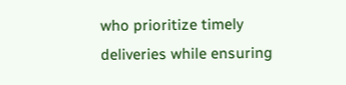who prioritize timely deliveries while ensuring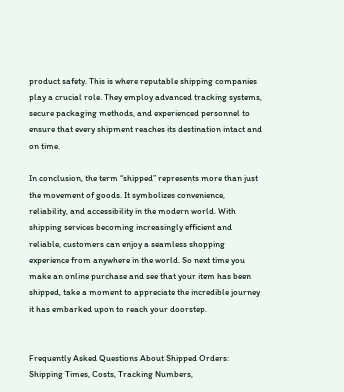product safety. This is where reputable shipping companies play a crucial role. They employ advanced tracking systems, secure packaging methods, and experienced personnel to ensure that every shipment reaches its destination intact and on time.

In conclusion, the term “shipped” represents more than just the movement of goods. It symbolizes convenience, reliability, and accessibility in the modern world. With shipping services becoming increasingly efficient and reliable, customers can enjoy a seamless shopping experience from anywhere in the world. So next time you make an online purchase and see that your item has been shipped, take a moment to appreciate the incredible journey it has embarked upon to reach your doorstep.


Frequently Asked Questions About Shipped Orders: Shipping Times, Costs, Tracking Numbers,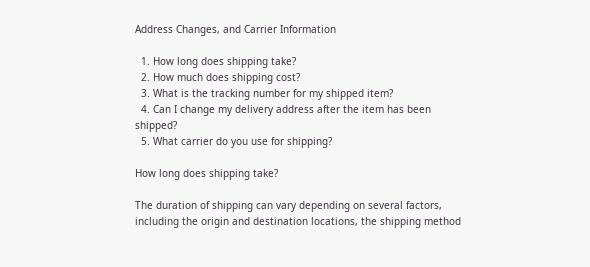Address Changes, and Carrier Information

  1. How long does shipping take?
  2. How much does shipping cost?
  3. What is the tracking number for my shipped item?
  4. Can I change my delivery address after the item has been shipped?
  5. What carrier do you use for shipping?

How long does shipping take?

The duration of shipping can vary depending on several factors, including the origin and destination locations, the shipping method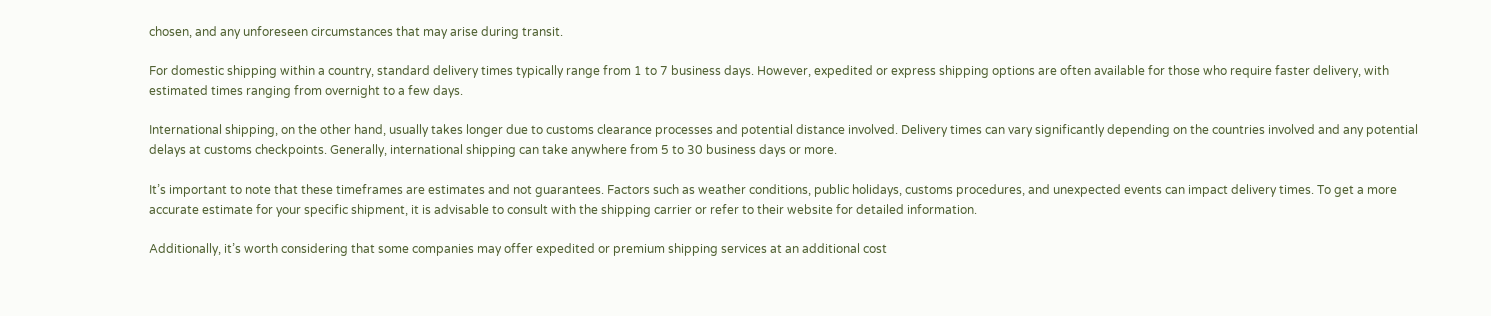chosen, and any unforeseen circumstances that may arise during transit.

For domestic shipping within a country, standard delivery times typically range from 1 to 7 business days. However, expedited or express shipping options are often available for those who require faster delivery, with estimated times ranging from overnight to a few days.

International shipping, on the other hand, usually takes longer due to customs clearance processes and potential distance involved. Delivery times can vary significantly depending on the countries involved and any potential delays at customs checkpoints. Generally, international shipping can take anywhere from 5 to 30 business days or more.

It’s important to note that these timeframes are estimates and not guarantees. Factors such as weather conditions, public holidays, customs procedures, and unexpected events can impact delivery times. To get a more accurate estimate for your specific shipment, it is advisable to consult with the shipping carrier or refer to their website for detailed information.

Additionally, it’s worth considering that some companies may offer expedited or premium shipping services at an additional cost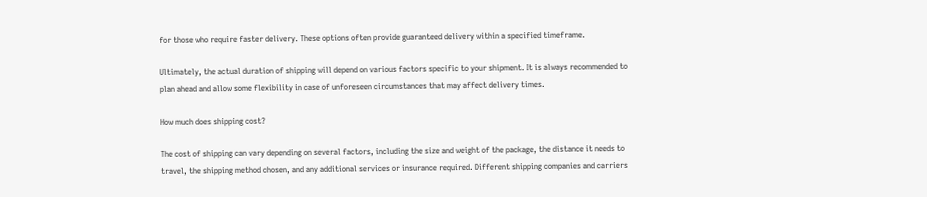for those who require faster delivery. These options often provide guaranteed delivery within a specified timeframe.

Ultimately, the actual duration of shipping will depend on various factors specific to your shipment. It is always recommended to plan ahead and allow some flexibility in case of unforeseen circumstances that may affect delivery times.

How much does shipping cost?

The cost of shipping can vary depending on several factors, including the size and weight of the package, the distance it needs to travel, the shipping method chosen, and any additional services or insurance required. Different shipping companies and carriers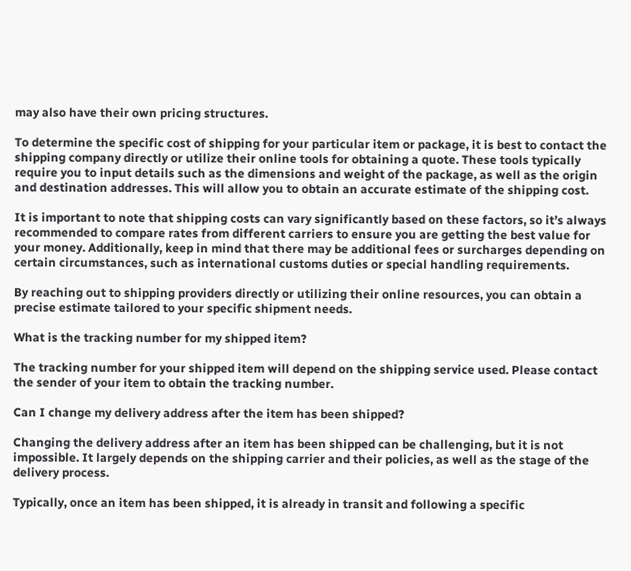may also have their own pricing structures.

To determine the specific cost of shipping for your particular item or package, it is best to contact the shipping company directly or utilize their online tools for obtaining a quote. These tools typically require you to input details such as the dimensions and weight of the package, as well as the origin and destination addresses. This will allow you to obtain an accurate estimate of the shipping cost.

It is important to note that shipping costs can vary significantly based on these factors, so it’s always recommended to compare rates from different carriers to ensure you are getting the best value for your money. Additionally, keep in mind that there may be additional fees or surcharges depending on certain circumstances, such as international customs duties or special handling requirements.

By reaching out to shipping providers directly or utilizing their online resources, you can obtain a precise estimate tailored to your specific shipment needs.

What is the tracking number for my shipped item?

The tracking number for your shipped item will depend on the shipping service used. Please contact the sender of your item to obtain the tracking number.

Can I change my delivery address after the item has been shipped?

Changing the delivery address after an item has been shipped can be challenging, but it is not impossible. It largely depends on the shipping carrier and their policies, as well as the stage of the delivery process.

Typically, once an item has been shipped, it is already in transit and following a specific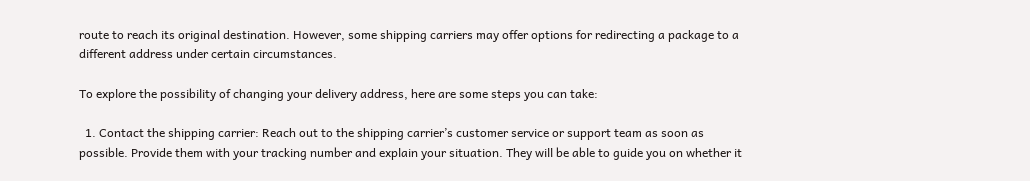route to reach its original destination. However, some shipping carriers may offer options for redirecting a package to a different address under certain circumstances.

To explore the possibility of changing your delivery address, here are some steps you can take:

  1. Contact the shipping carrier: Reach out to the shipping carrier’s customer service or support team as soon as possible. Provide them with your tracking number and explain your situation. They will be able to guide you on whether it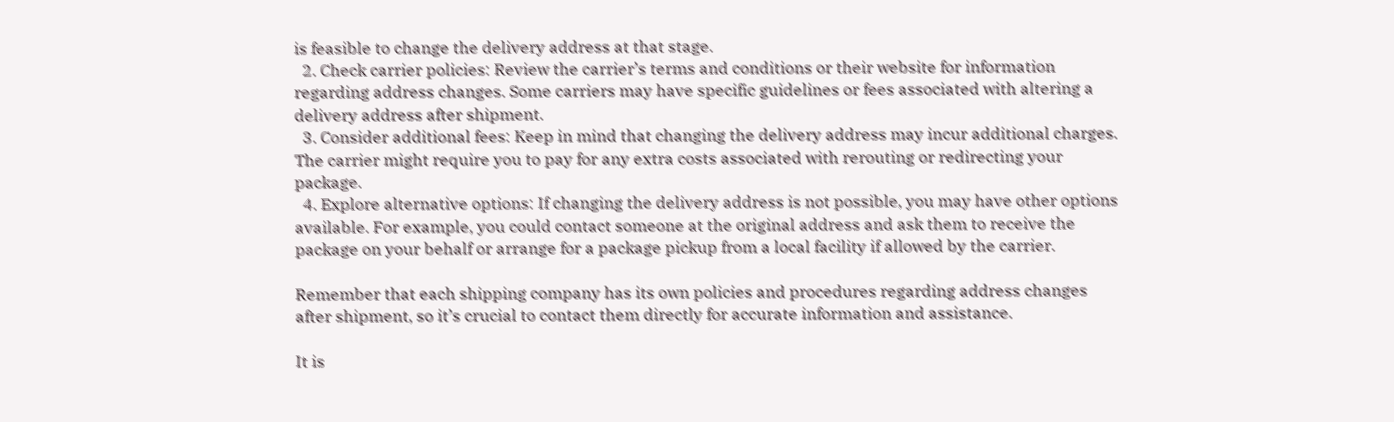is feasible to change the delivery address at that stage.
  2. Check carrier policies: Review the carrier’s terms and conditions or their website for information regarding address changes. Some carriers may have specific guidelines or fees associated with altering a delivery address after shipment.
  3. Consider additional fees: Keep in mind that changing the delivery address may incur additional charges. The carrier might require you to pay for any extra costs associated with rerouting or redirecting your package.
  4. Explore alternative options: If changing the delivery address is not possible, you may have other options available. For example, you could contact someone at the original address and ask them to receive the package on your behalf or arrange for a package pickup from a local facility if allowed by the carrier.

Remember that each shipping company has its own policies and procedures regarding address changes after shipment, so it’s crucial to contact them directly for accurate information and assistance.

It is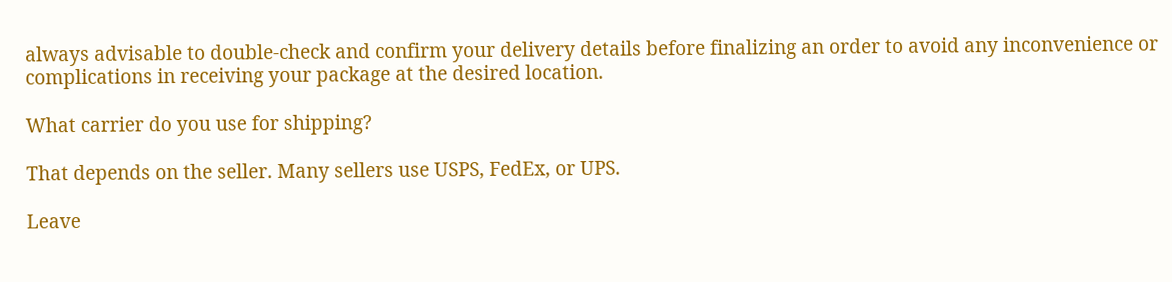always advisable to double-check and confirm your delivery details before finalizing an order to avoid any inconvenience or complications in receiving your package at the desired location.

What carrier do you use for shipping?

That depends on the seller. Many sellers use USPS, FedEx, or UPS.

Leave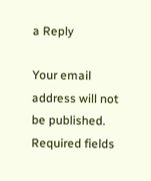a Reply

Your email address will not be published. Required fields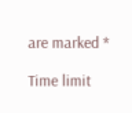are marked *

Time limit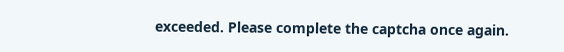exceeded. Please complete the captcha once again.